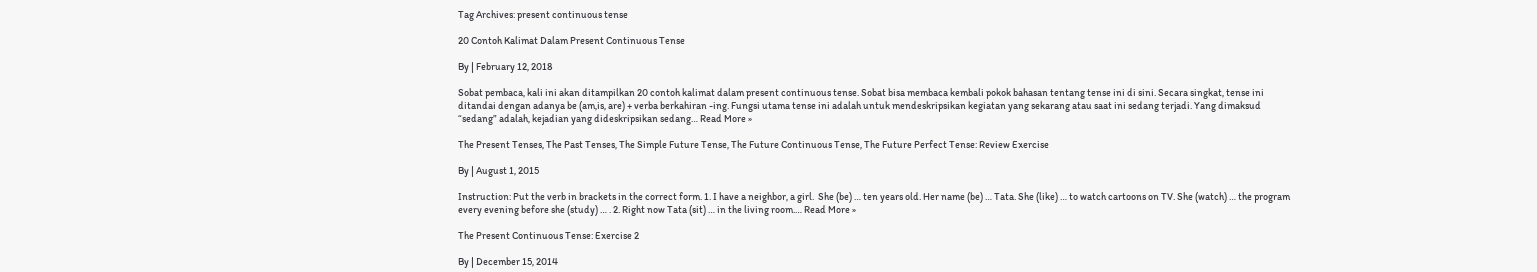Tag Archives: present continuous tense

20 Contoh Kalimat Dalam Present Continuous Tense

By | February 12, 2018

Sobat pembaca, kali ini akan ditampilkan 20 contoh kalimat dalam present continuous tense. Sobat bisa membaca kembali pokok bahasan tentang tense ini di sini. Secara singkat, tense ini ditandai dengan adanya be (am,is, are) + verba berkahiran -ing. Fungsi utama tense ini adalah untuk mendeskripsikan kegiatan yang sekarang atau saat ini sedang terjadi. Yang dimaksud “sedang” adalah, kejadian yang dideskripsikan sedang… Read More »

The Present Tenses, The Past Tenses, The Simple Future Tense, The Future Continuous Tense, The Future Perfect Tense: Review Exercise

By | August 1, 2015

Instruction: Put the verb in brackets in the correct form. 1. I have a neighbor, a girl.  She (be) … ten years old. Her name (be) … Tata. She (like) … to watch cartoons on TV. She (watch) … the program every evening before she (study) … . 2. Right now Tata (sit) … in the living room.… Read More »

The Present Continuous Tense: Exercise 2

By | December 15, 2014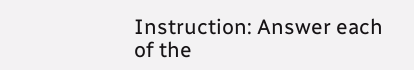Instruction: Answer each of the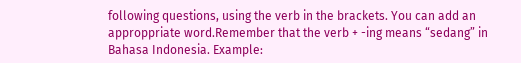following questions, using the verb in the brackets. You can add an approppriate word.Remember that the verb + -ing means “sedang” in Bahasa Indonesia. Example: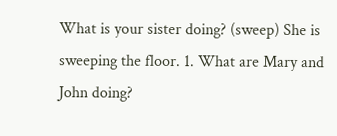What is your sister doing? (sweep) She is sweeping the floor. 1. What are Mary and John doing?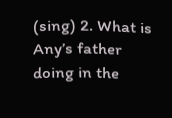(sing) 2. What is Any’s father doing in the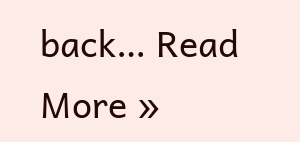back… Read More »